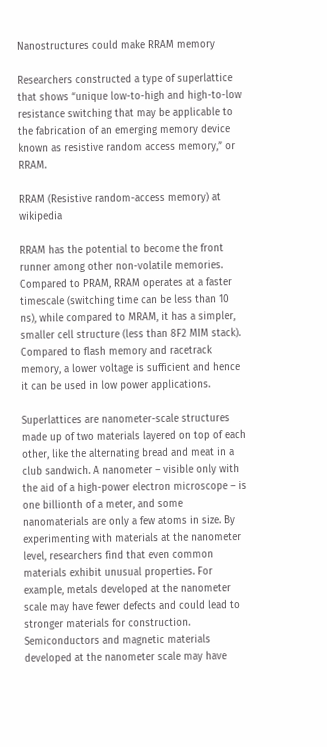Nanostructures could make RRAM memory

Researchers constructed a type of superlattice that shows “unique low-to-high and high-to-low resistance switching that may be applicable to the fabrication of an emerging memory device known as resistive random access memory,” or RRAM.

RRAM (Resistive random-access memory) at wikipedia

RRAM has the potential to become the front runner among other non-volatile memories. Compared to PRAM, RRAM operates at a faster timescale (switching time can be less than 10 ns), while compared to MRAM, it has a simpler, smaller cell structure (less than 8F2 MIM stack). Compared to flash memory and racetrack memory, a lower voltage is sufficient and hence it can be used in low power applications.

Superlattices are nanometer-scale structures made up of two materials layered on top of each other, like the alternating bread and meat in a club sandwich. A nanometer – visible only with the aid of a high-power electron microscope – is one billionth of a meter, and some nanomaterials are only a few atoms in size. By experimenting with materials at the nanometer level, researchers find that even common materials exhibit unusual properties. For example, metals developed at the nanometer scale may have fewer defects and could lead to stronger materials for construction. Semiconductors and magnetic materials developed at the nanometer scale may have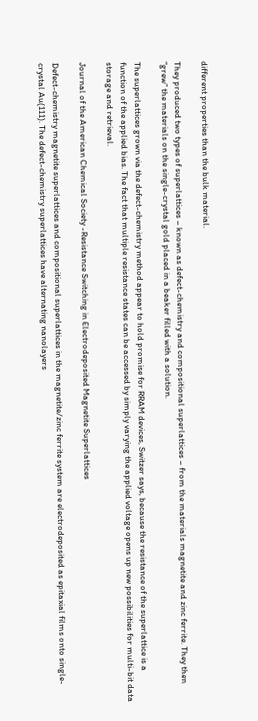different properties than the bulk material.

They produced two types of superlattices – known as defect-chemistry and compositional superlattices – from the materials magnetite and zinc ferrite. They then “grew” the materials on the single-crystal gold placed in a beaker filled with a solution.

The superlattices grown via the defect-chemistry method appear to hold promise for RRAM devices, Switzer says, because the resistance of the superlattice is a function of the applied bias. The fact that multiple resistance states can be accessed by simply varying the applied voltage opens up new possibilities for multi-bit data storage and retrieval.

Journal of the American Chemical Society -Resistance Switching in Electrodeposited Magnetite Superlattices

Defect-chemistry magnetite superlattices and compositional superlattices in the magnetite/zinc ferrite system are electrodeposited as epitaxial films onto single-crystal Au(111). The defect-chemistry superlattices have alternating nanolayers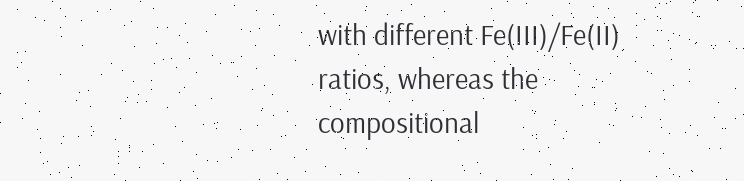with different Fe(III)/Fe(II) ratios, whereas the compositional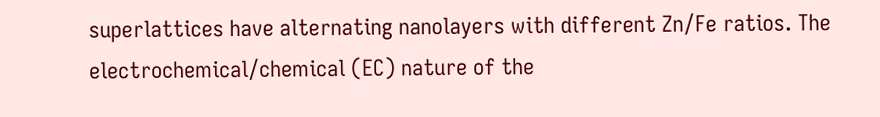superlattices have alternating nanolayers with different Zn/Fe ratios. The electrochemical/chemical (EC) nature of the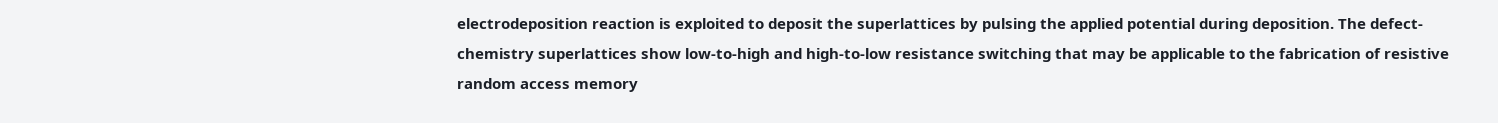electrodeposition reaction is exploited to deposit the superlattices by pulsing the applied potential during deposition. The defect-chemistry superlattices show low-to-high and high-to-low resistance switching that may be applicable to the fabrication of resistive random access memory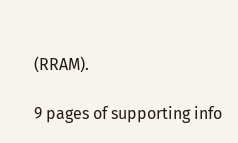(RRAM).

9 pages of supporting info